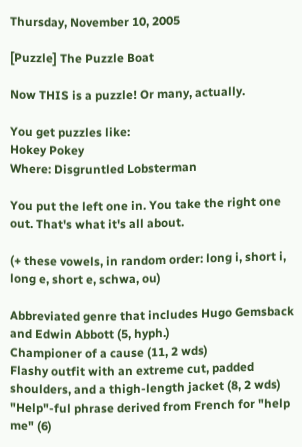Thursday, November 10, 2005

[Puzzle] The Puzzle Boat

Now THIS is a puzzle! Or many, actually.

You get puzzles like:
Hokey Pokey
Where: Disgruntled Lobsterman

You put the left one in. You take the right one out. That's what it's all about.

(+ these vowels, in random order: long i, short i, long e, short e, schwa, ou)

Abbreviated genre that includes Hugo Gemsback and Edwin Abbott (5, hyph.)
Championer of a cause (11, 2 wds)
Flashy outfit with an extreme cut, padded shoulders, and a thigh-length jacket (8, 2 wds)
"Help"-ful phrase derived from French for "help me" (6)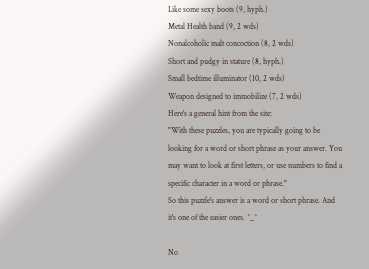Like some sexy boots (9, hyph.)
Metal Health band (9, 2 wds)
Nonalcoholic malt concoction (8, 2 wds)
Short and pudgy in stature (8, hyph.)
Small bedtime illuminator (10, 2 wds)
Weapon designed to immobilize (7, 2 wds)
Here's a general hint from the site:
"With these puzzles, you are typically going to be looking for a word or short phrase as your answer. You may want to look at first letters, or use numbers to find a specific character in a word or phrase."
So this puzzle's answer is a word or short phrase. And it's one of the easier ones. ^_^

No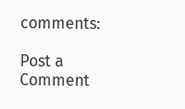comments:

Post a Comment